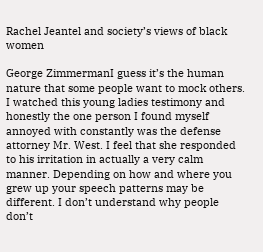Rachel Jeantel and society’s views of black women

George ZimmermanI guess it’s the human nature that some people want to mock others. I watched this young ladies testimony and honestly the one person I found myself annoyed with constantly was the defense attorney Mr. West. I feel that she responded to his irritation in actually a very calm manner. Depending on how and where you grew up your speech patterns may be different. I don’t understand why people don’t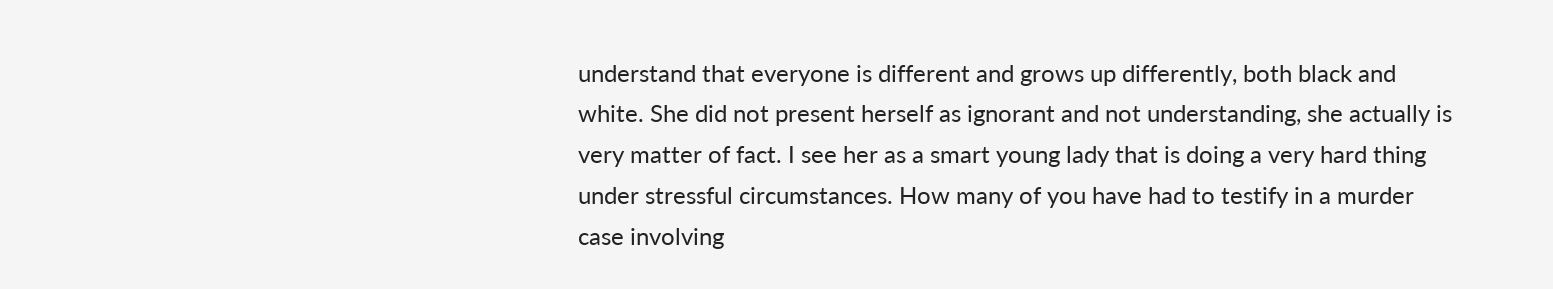understand that everyone is different and grows up differently, both black and white. She did not present herself as ignorant and not understanding, she actually is very matter of fact. I see her as a smart young lady that is doing a very hard thing under stressful circumstances. How many of you have had to testify in a murder case involving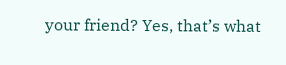your friend? Yes, that’s what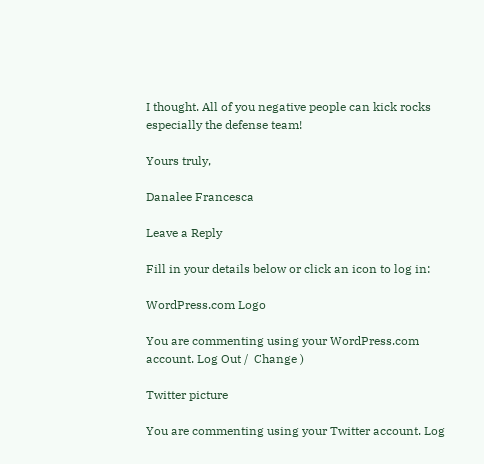I thought. All of you negative people can kick rocks especially the defense team!

Yours truly,

Danalee Francesca

Leave a Reply

Fill in your details below or click an icon to log in:

WordPress.com Logo

You are commenting using your WordPress.com account. Log Out /  Change )

Twitter picture

You are commenting using your Twitter account. Log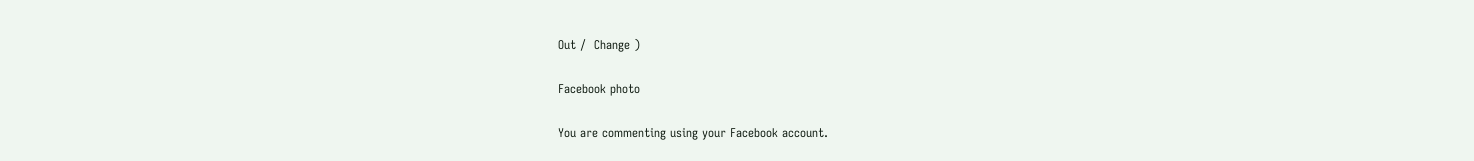Out /  Change )

Facebook photo

You are commenting using your Facebook account.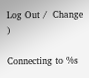Log Out /  Change )

Connecting to %s